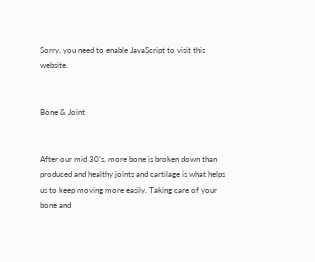Sorry, you need to enable JavaScript to visit this website.


Bone & Joint


After our mid 30's, more bone is broken down than produced and healthy joints and cartilage is what helps us to keep moving more easily. Taking care of your bone and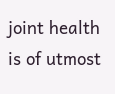joint health is of utmost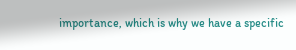importance, which is why we have a specific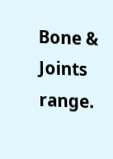Bone & Joints range.